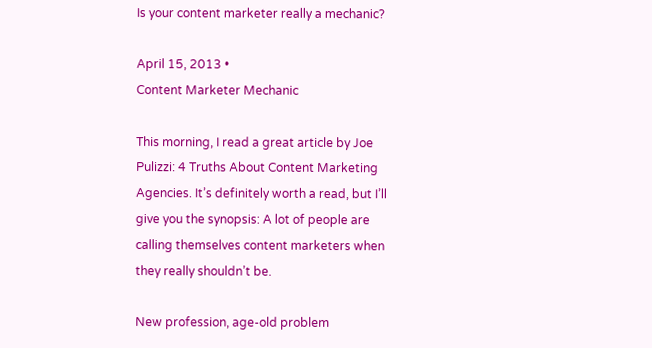Is your content marketer really a mechanic?

April 15, 2013 •
Content Marketer Mechanic

This morning, I read a great article by Joe Pulizzi: 4 Truths About Content Marketing Agencies. It’s definitely worth a read, but I’ll give you the synopsis: A lot of people are calling themselves content marketers when they really shouldn’t be.

New profession, age-old problem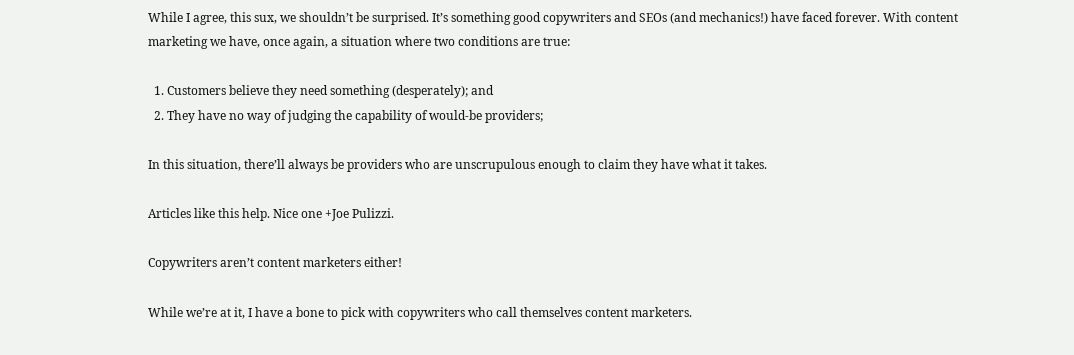While I agree, this sux, we shouldn’t be surprised. It’s something good copywriters and SEOs (and mechanics!) have faced forever. With content marketing we have, once again, a situation where two conditions are true:

  1. Customers believe they need something (desperately); and
  2. They have no way of judging the capability of would-be providers;

In this situation, there’ll always be providers who are unscrupulous enough to claim they have what it takes.

Articles like this help. Nice one +Joe Pulizzi.

Copywriters aren’t content marketers either!

While we’re at it, I have a bone to pick with copywriters who call themselves content marketers.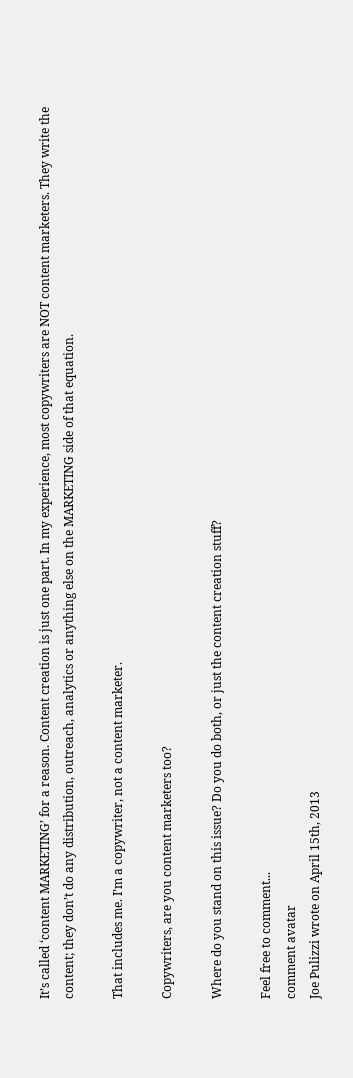It’s called ‘content MARKETING’ for a reason. Content creation is just one part. In my experience, most copywriters are NOT content marketers. They write the content; they don’t do any distribution, outreach, analytics or anything else on the MARKETING side of that equation.

That includes me. I’m a copywriter, not a content marketer.

Copywriters, are you content marketers too?

Where do you stand on this issue? Do you do both, or just the content creation stuff?

Feel free to comment...
comment avatar
Joe Pulizzi wrote on April 15th, 2013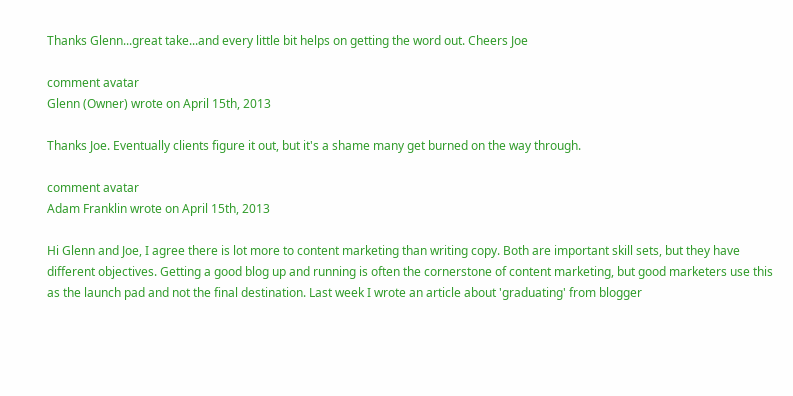Thanks Glenn...great take...and every little bit helps on getting the word out. Cheers Joe

comment avatar
Glenn (Owner) wrote on April 15th, 2013

Thanks Joe. Eventually clients figure it out, but it's a shame many get burned on the way through.

comment avatar
Adam Franklin wrote on April 15th, 2013

Hi Glenn and Joe, I agree there is lot more to content marketing than writing copy. Both are important skill sets, but they have different objectives. Getting a good blog up and running is often the cornerstone of content marketing, but good marketers use this as the launch pad and not the final destination. Last week I wrote an article about 'graduating' from blogger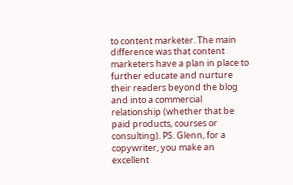to content marketer. The main difference was that content marketers have a plan in place to further educate and nurture their readers beyond the blog and into a commercial relationship (whether that be paid products, courses or consulting). PS. Glenn, for a copywriter, you make an excellent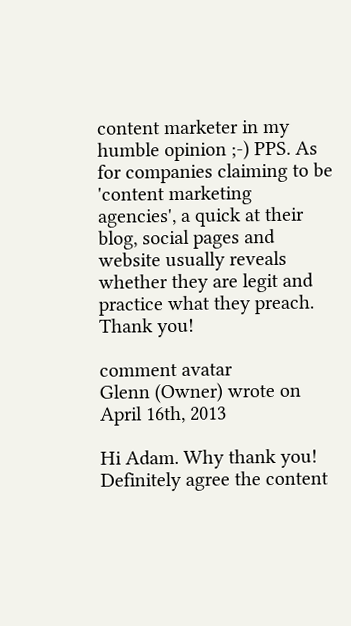content marketer in my humble opinion ;-) PPS. As for companies claiming to be 'content marketing agencies', a quick at their blog, social pages and website usually reveals whether they are legit and practice what they preach. Thank you!

comment avatar
Glenn (Owner) wrote on April 16th, 2013

Hi Adam. Why thank you! Definitely agree the content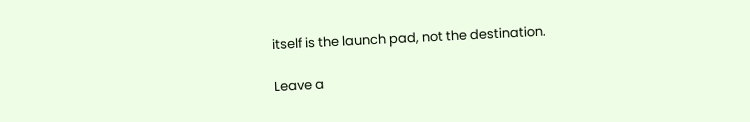itself is the launch pad, not the destination.

Leave a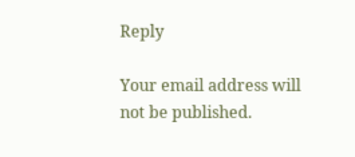Reply

Your email address will not be published.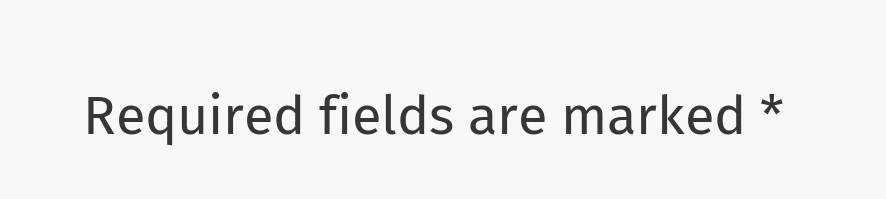Required fields are marked *